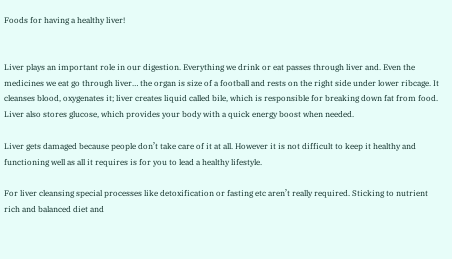Foods for having a healthy liver!


Liver plays an important role in our digestion. Everything we drink or eat passes through liver and. Even the medicines we eat go through liver… the organ is size of a football and rests on the right side under lower ribcage. It cleanses blood, oxygenates it; liver creates liquid called bile, which is responsible for breaking down fat from food. Liver also stores glucose, which provides your body with a quick energy boost when needed.

Liver gets damaged because people don’t take care of it at all. However it is not difficult to keep it healthy and functioning well as all it requires is for you to lead a healthy lifestyle.

For liver cleansing special processes like detoxification or fasting etc aren’t really required. Sticking to nutrient rich and balanced diet and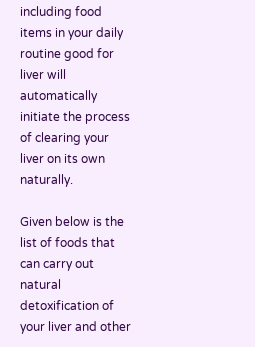including food items in your daily routine good for liver will automatically initiate the process of clearing your liver on its own naturally.

Given below is the list of foods that can carry out natural detoxification of your liver and other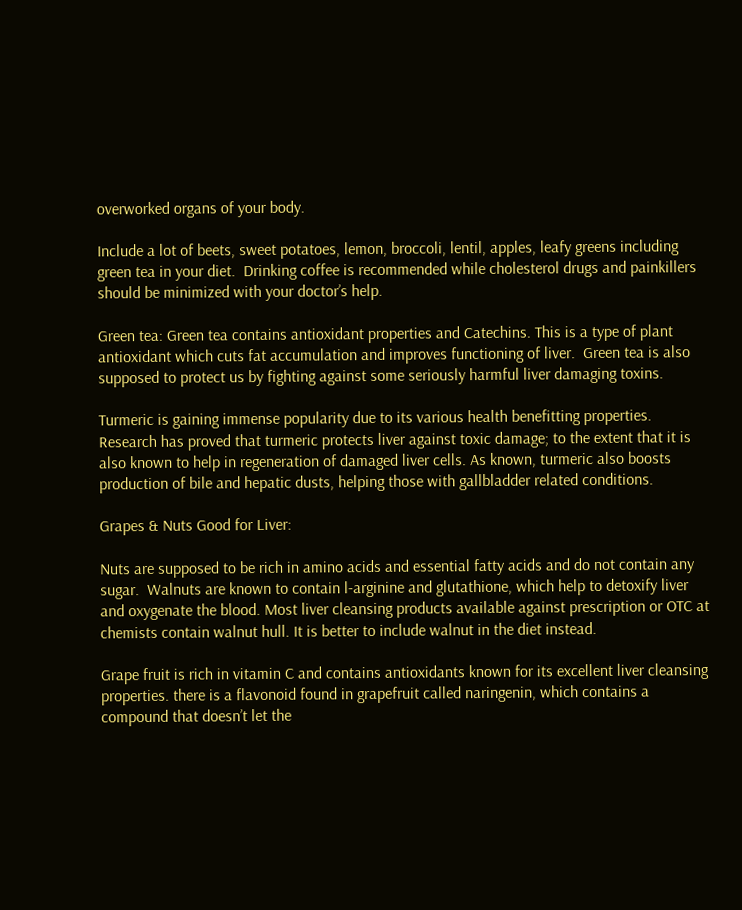overworked organs of your body.

Include a lot of beets, sweet potatoes, lemon, broccoli, lentil, apples, leafy greens including green tea in your diet.  Drinking coffee is recommended while cholesterol drugs and painkillers should be minimized with your doctor’s help.

Green tea: Green tea contains antioxidant properties and Catechins. This is a type of plant antioxidant which cuts fat accumulation and improves functioning of liver.  Green tea is also supposed to protect us by fighting against some seriously harmful liver damaging toxins.

Turmeric is gaining immense popularity due to its various health benefitting properties. Research has proved that turmeric protects liver against toxic damage; to the extent that it is also known to help in regeneration of damaged liver cells. As known, turmeric also boosts production of bile and hepatic dusts, helping those with gallbladder related conditions.

Grapes & Nuts Good for Liver:

Nuts are supposed to be rich in amino acids and essential fatty acids and do not contain any sugar.  Walnuts are known to contain l-arginine and glutathione, which help to detoxify liver and oxygenate the blood. Most liver cleansing products available against prescription or OTC at chemists contain walnut hull. It is better to include walnut in the diet instead.

Grape fruit is rich in vitamin C and contains antioxidants known for its excellent liver cleansing properties. there is a flavonoid found in grapefruit called naringenin, which contains a compound that doesn’t let the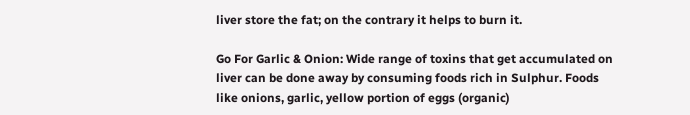liver store the fat; on the contrary it helps to burn it.

Go For Garlic & Onion: Wide range of toxins that get accumulated on liver can be done away by consuming foods rich in Sulphur. Foods like onions, garlic, yellow portion of eggs (organic)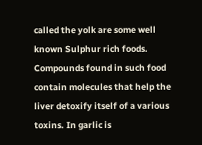called the yolk are some well known Sulphur rich foods. Compounds found in such food contain molecules that help the liver detoxify itself of a various toxins. In garlic is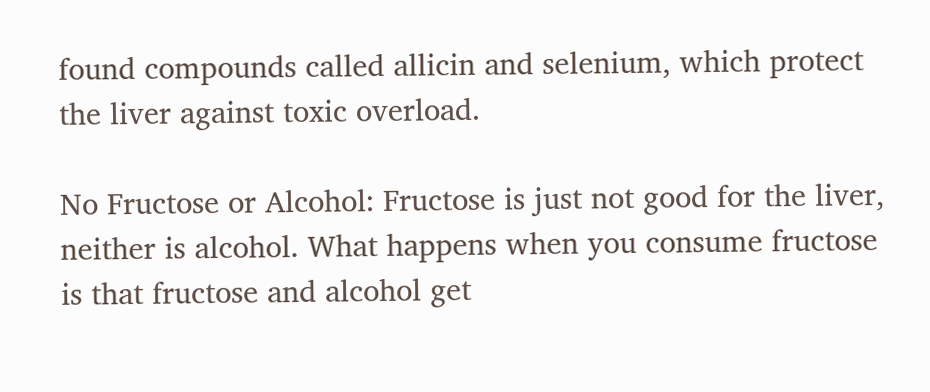found compounds called allicin and selenium, which protect the liver against toxic overload.

No Fructose or Alcohol: Fructose is just not good for the liver, neither is alcohol. What happens when you consume fructose is that fructose and alcohol get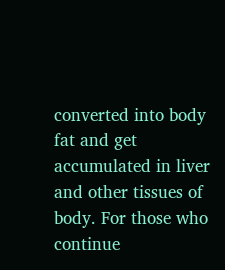converted into body fat and get accumulated in liver and other tissues of body. For those who continue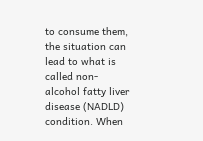to consume them, the situation can lead to what is called non-alcohol fatty liver disease (NADLD) condition. When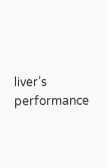liver’s performance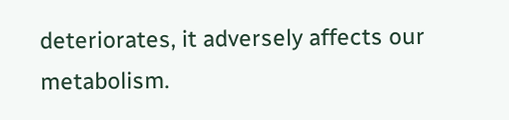deteriorates, it adversely affects our metabolism.